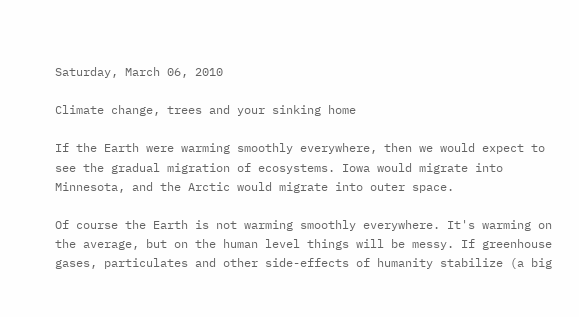Saturday, March 06, 2010

Climate change, trees and your sinking home

If the Earth were warming smoothly everywhere, then we would expect to see the gradual migration of ecosystems. Iowa would migrate into Minnesota, and the Arctic would migrate into outer space.

Of course the Earth is not warming smoothly everywhere. It's warming on the average, but on the human level things will be messy. If greenhouse gases, particulates and other side-effects of humanity stabilize (a big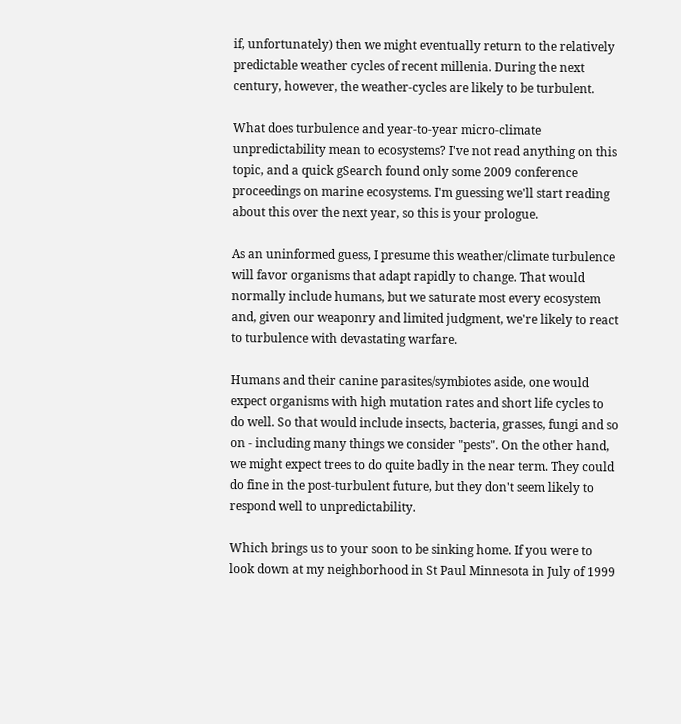if, unfortunately) then we might eventually return to the relatively predictable weather cycles of recent millenia. During the next century, however, the weather-cycles are likely to be turbulent.

What does turbulence and year-to-year micro-climate unpredictability mean to ecosystems? I've not read anything on this topic, and a quick gSearch found only some 2009 conference proceedings on marine ecosystems. I'm guessing we'll start reading about this over the next year, so this is your prologue.

As an uninformed guess, I presume this weather/climate turbulence will favor organisms that adapt rapidly to change. That would normally include humans, but we saturate most every ecosystem and, given our weaponry and limited judgment, we're likely to react to turbulence with devastating warfare.

Humans and their canine parasites/symbiotes aside, one would expect organisms with high mutation rates and short life cycles to do well. So that would include insects, bacteria, grasses, fungi and so on - including many things we consider "pests". On the other hand, we might expect trees to do quite badly in the near term. They could do fine in the post-turbulent future, but they don't seem likely to respond well to unpredictability.

Which brings us to your soon to be sinking home. If you were to look down at my neighborhood in St Paul Minnesota in July of 1999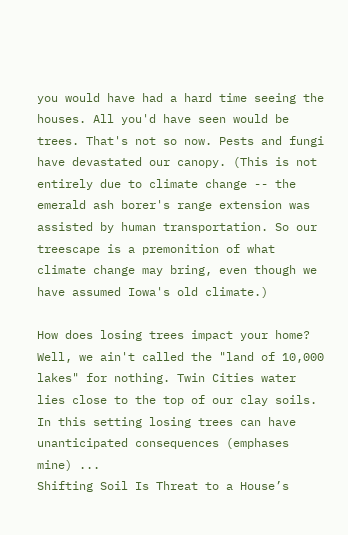you would have had a hard time seeing the houses. All you'd have seen would be trees. That's not so now. Pests and fungi have devastated our canopy. (This is not entirely due to climate change -- the emerald ash borer's range extension was assisted by human transportation. So our treescape is a premonition of what climate change may bring, even though we have assumed Iowa's old climate.)

How does losing trees impact your home? Well, we ain't called the "land of 10,000 lakes" for nothing. Twin Cities water lies close to the top of our clay soils. In this setting losing trees can have unanticipated consequences (emphases mine) ...
Shifting Soil Is Threat to a House’s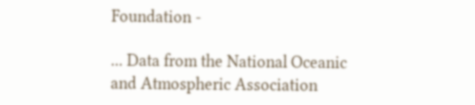Foundation -

... Data from the National Oceanic and Atmospheric Association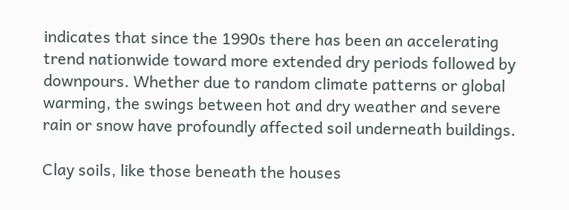indicates that since the 1990s there has been an accelerating trend nationwide toward more extended dry periods followed by downpours. Whether due to random climate patterns or global warming, the swings between hot and dry weather and severe rain or snow have profoundly affected soil underneath buildings.

Clay soils, like those beneath the houses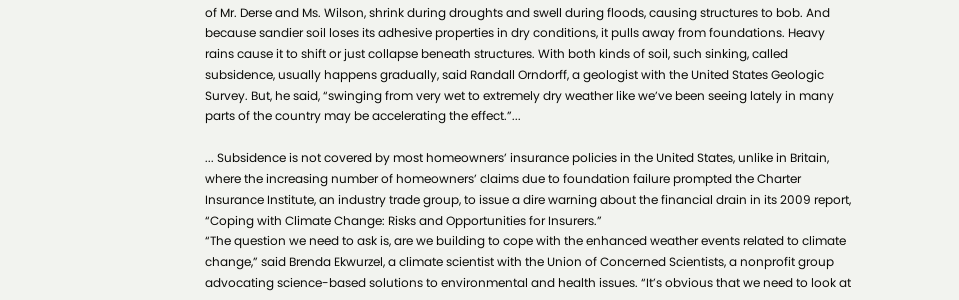of Mr. Derse and Ms. Wilson, shrink during droughts and swell during floods, causing structures to bob. And because sandier soil loses its adhesive properties in dry conditions, it pulls away from foundations. Heavy rains cause it to shift or just collapse beneath structures. With both kinds of soil, such sinking, called subsidence, usually happens gradually, said Randall Orndorff, a geologist with the United States Geologic Survey. But, he said, “swinging from very wet to extremely dry weather like we’ve been seeing lately in many parts of the country may be accelerating the effect.”...

... Subsidence is not covered by most homeowners’ insurance policies in the United States, unlike in Britain, where the increasing number of homeowners’ claims due to foundation failure prompted the Charter Insurance Institute, an industry trade group, to issue a dire warning about the financial drain in its 2009 report, “Coping with Climate Change: Risks and Opportunities for Insurers.”
“The question we need to ask is, are we building to cope with the enhanced weather events related to climate change,” said Brenda Ekwurzel, a climate scientist with the Union of Concerned Scientists, a nonprofit group advocating science-based solutions to environmental and health issues. “It’s obvious that we need to look at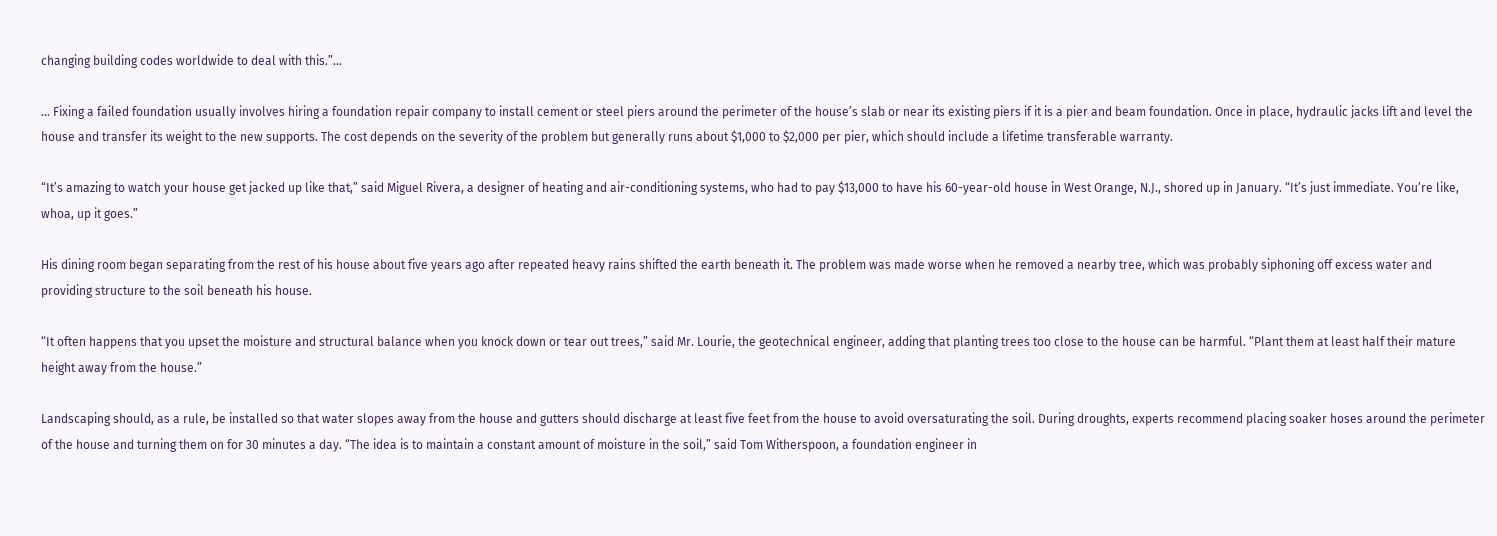changing building codes worldwide to deal with this.”...

... Fixing a failed foundation usually involves hiring a foundation repair company to install cement or steel piers around the perimeter of the house’s slab or near its existing piers if it is a pier and beam foundation. Once in place, hydraulic jacks lift and level the house and transfer its weight to the new supports. The cost depends on the severity of the problem but generally runs about $1,000 to $2,000 per pier, which should include a lifetime transferable warranty.

“It’s amazing to watch your house get jacked up like that,” said Miguel Rivera, a designer of heating and air-conditioning systems, who had to pay $13,000 to have his 60-year-old house in West Orange, N.J., shored up in January. “It’s just immediate. You’re like, whoa, up it goes.”

His dining room began separating from the rest of his house about five years ago after repeated heavy rains shifted the earth beneath it. The problem was made worse when he removed a nearby tree, which was probably siphoning off excess water and providing structure to the soil beneath his house.

“It often happens that you upset the moisture and structural balance when you knock down or tear out trees,” said Mr. Lourie, the geotechnical engineer, adding that planting trees too close to the house can be harmful. “Plant them at least half their mature height away from the house.”

Landscaping should, as a rule, be installed so that water slopes away from the house and gutters should discharge at least five feet from the house to avoid oversaturating the soil. During droughts, experts recommend placing soaker hoses around the perimeter of the house and turning them on for 30 minutes a day. “The idea is to maintain a constant amount of moisture in the soil,” said Tom Witherspoon, a foundation engineer in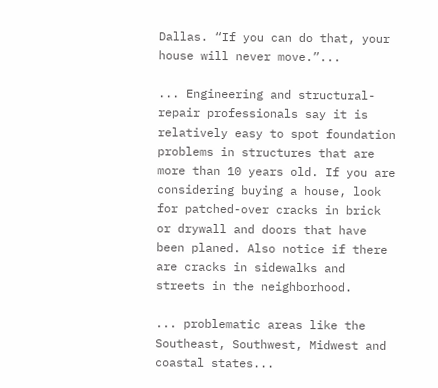Dallas. “If you can do that, your house will never move.”...

... Engineering and structural-repair professionals say it is relatively easy to spot foundation problems in structures that are more than 10 years old. If you are considering buying a house, look for patched-over cracks in brick or drywall and doors that have been planed. Also notice if there are cracks in sidewalks and streets in the neighborhood.

... problematic areas like the Southeast, Southwest, Midwest and coastal states...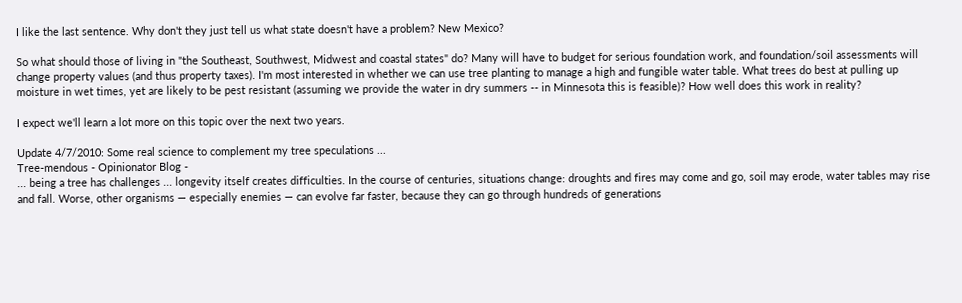I like the last sentence. Why don't they just tell us what state doesn't have a problem? New Mexico?

So what should those of living in "the Southeast, Southwest, Midwest and coastal states" do? Many will have to budget for serious foundation work, and foundation/soil assessments will change property values (and thus property taxes). I'm most interested in whether we can use tree planting to manage a high and fungible water table. What trees do best at pulling up moisture in wet times, yet are likely to be pest resistant (assuming we provide the water in dry summers -- in Minnesota this is feasible)? How well does this work in reality?

I expect we'll learn a lot more on this topic over the next two years.

Update 4/7/2010: Some real science to complement my tree speculations ...
Tree-mendous - Opinionator Blog -
... being a tree has challenges ... longevity itself creates difficulties. In the course of centuries, situations change: droughts and fires may come and go, soil may erode, water tables may rise and fall. Worse, other organisms — especially enemies — can evolve far faster, because they can go through hundreds of generations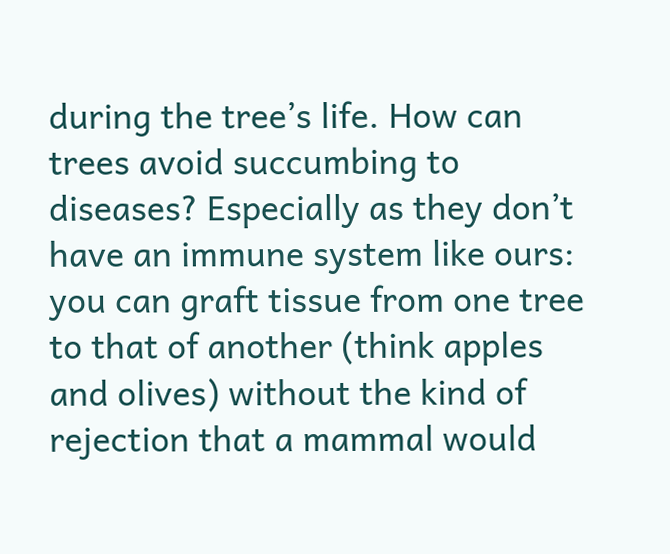during the tree’s life. How can trees avoid succumbing to diseases? Especially as they don’t have an immune system like ours: you can graft tissue from one tree to that of another (think apples and olives) without the kind of rejection that a mammal would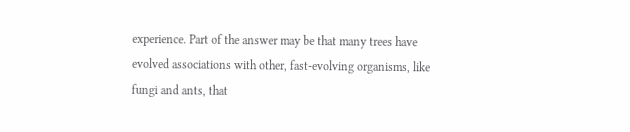experience. Part of the answer may be that many trees have evolved associations with other, fast-evolving organisms, like fungi and ants, that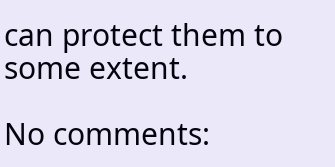can protect them to some extent.

No comments: